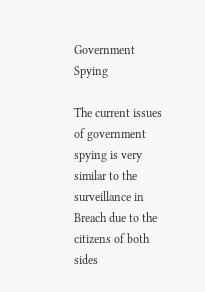Government Spying

The current issues of government spying is very similar to the surveillance in Breach due to the citizens of both sides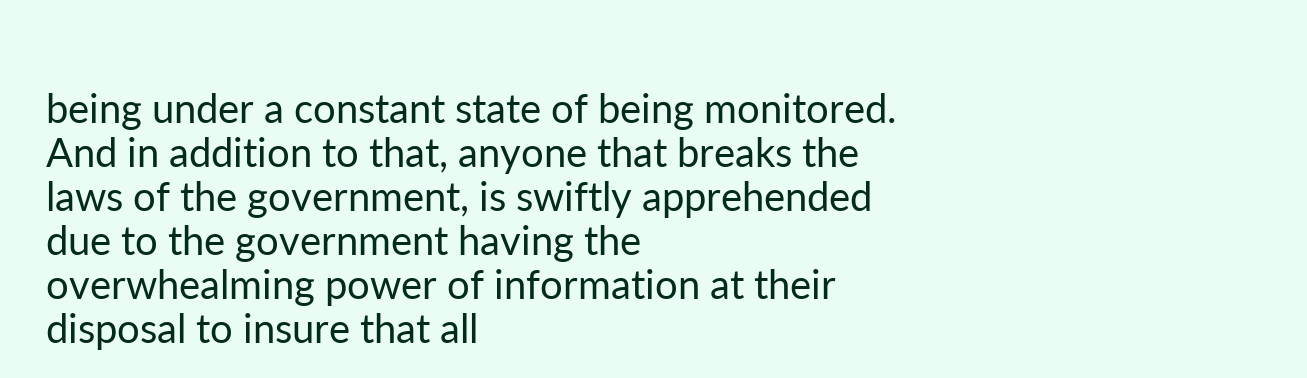being under a constant state of being monitored. And in addition to that, anyone that breaks the laws of the government, is swiftly apprehended due to the government having the overwhealming power of information at their disposal to insure that all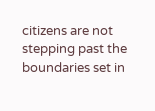citizens are not stepping past the boundaries set in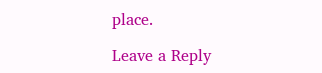place.

Leave a Reply